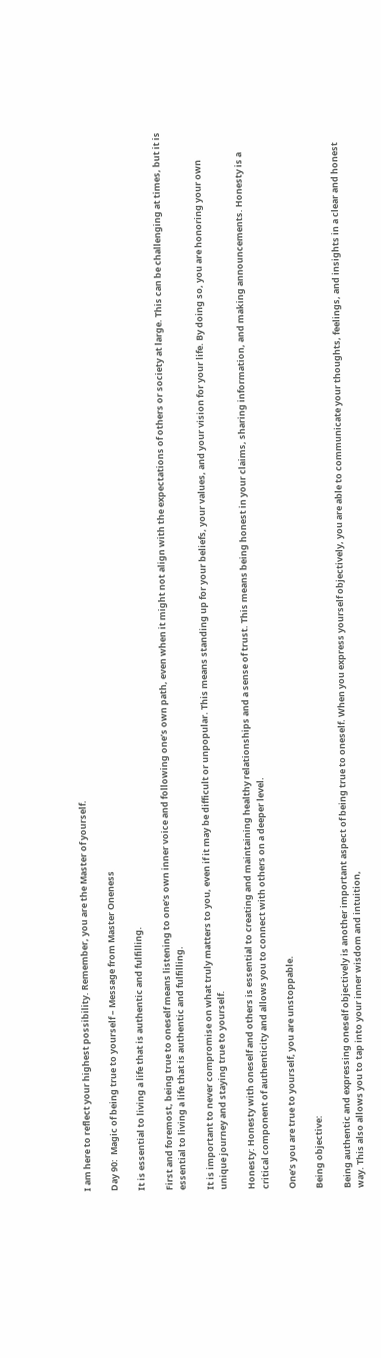I am here to reflect your highest possibility. Remember, you are the Master of yourself.

Day 90:  Magic of being true to yourself – Message from Master Oneness

It is essential to living a life that is authentic and fulfilling.

First and foremost, being true to oneself means listening to one’s own inner voice and following one’s own path, even when it might not align with the expectations of others or society at large. This can be challenging at times, but it is essential to living a life that is authentic and fulfilling.

It is important to never compromise on what truly matters to you, even if it may be difficult or unpopular. This means standing up for your beliefs, your values, and your vision for your life. By doing so, you are honoring your own unique journey and staying true to yourself.

Honesty: Honesty with oneself and others is essential to creating and maintaining healthy relationships and a sense of trust. This means being honest in your claims, sharing information, and making announcements. Honesty is a critical component of authenticity and allows you to connect with others on a deeper level.

One’s you are true to yourself, you are unstoppable.

Being objective:

Being authentic and expressing oneself objectively is another important aspect of being true to oneself. When you express yourself objectively, you are able to communicate your thoughts, feelings, and insights in a clear and honest way. This also allows you to tap into your inner wisdom and intuition,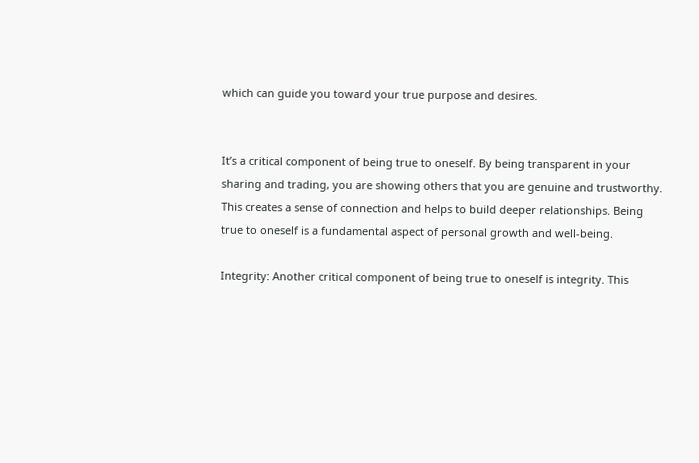which can guide you toward your true purpose and desires.


It’s a critical component of being true to oneself. By being transparent in your sharing and trading, you are showing others that you are genuine and trustworthy. This creates a sense of connection and helps to build deeper relationships. Being true to oneself is a fundamental aspect of personal growth and well-being.

Integrity: Another critical component of being true to oneself is integrity. This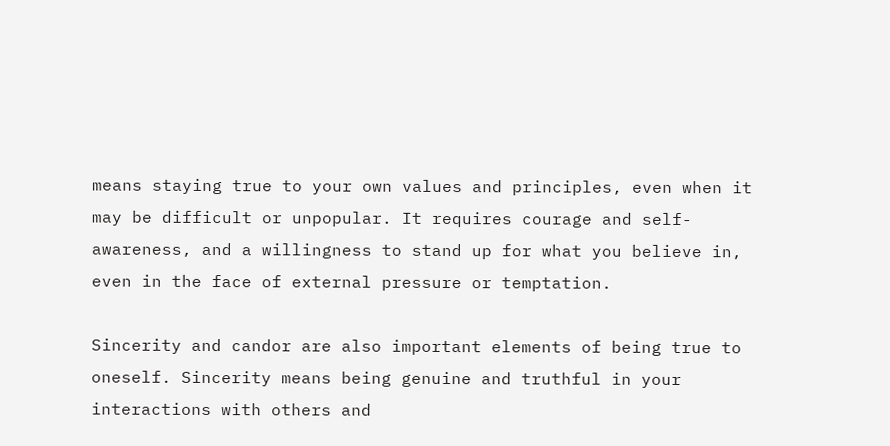means staying true to your own values and principles, even when it may be difficult or unpopular. It requires courage and self-awareness, and a willingness to stand up for what you believe in, even in the face of external pressure or temptation.

Sincerity and candor are also important elements of being true to oneself. Sincerity means being genuine and truthful in your interactions with others and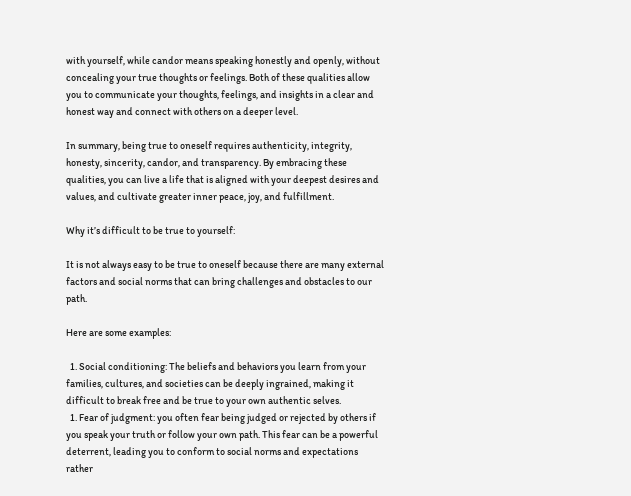with yourself, while candor means speaking honestly and openly, without concealing your true thoughts or feelings. Both of these qualities allow you to communicate your thoughts, feelings, and insights in a clear and honest way and connect with others on a deeper level.

In summary, being true to oneself requires authenticity, integrity, honesty, sincerity, candor, and transparency. By embracing these qualities, you can live a life that is aligned with your deepest desires and values, and cultivate greater inner peace, joy, and fulfillment.

Why it’s difficult to be true to yourself:

It is not always easy to be true to oneself because there are many external factors and social norms that can bring challenges and obstacles to our path.

Here are some examples:

  1. Social conditioning: The beliefs and behaviors you learn from your families, cultures, and societies can be deeply ingrained, making it difficult to break free and be true to your own authentic selves.
  1. Fear of judgment: you often fear being judged or rejected by others if you speak your truth or follow your own path. This fear can be a powerful deterrent, leading you to conform to social norms and expectations rather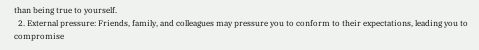than being true to yourself.
  2. External pressure: Friends, family, and colleagues may pressure you to conform to their expectations, leading you to compromise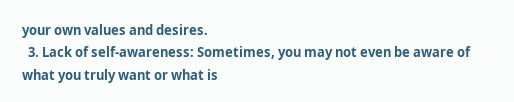your own values and desires.
  3. Lack of self-awareness: Sometimes, you may not even be aware of what you truly want or what is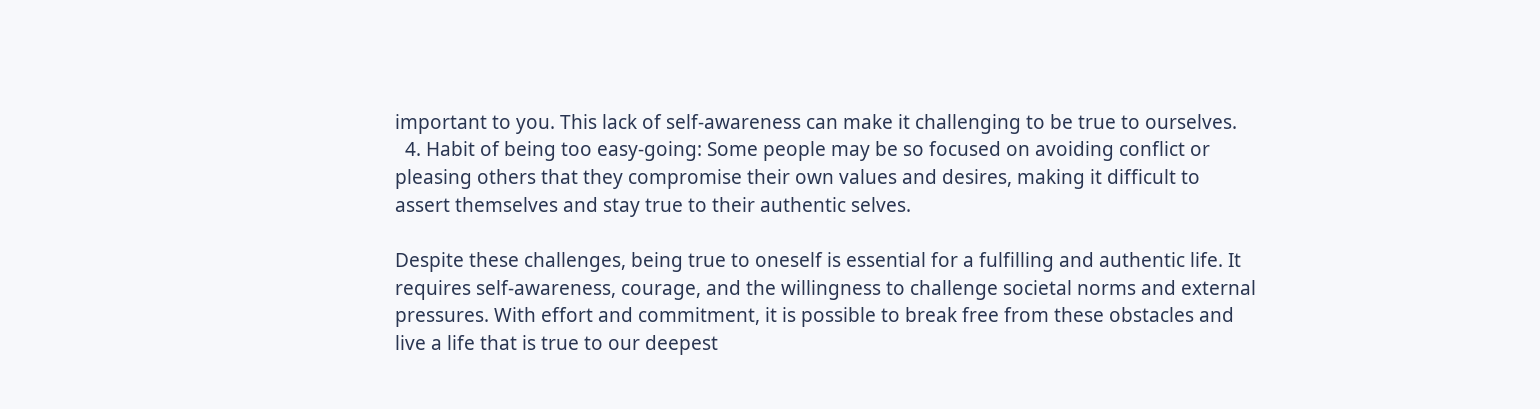important to you. This lack of self-awareness can make it challenging to be true to ourselves.
  4. Habit of being too easy-going: Some people may be so focused on avoiding conflict or pleasing others that they compromise their own values and desires, making it difficult to assert themselves and stay true to their authentic selves.

Despite these challenges, being true to oneself is essential for a fulfilling and authentic life. It requires self-awareness, courage, and the willingness to challenge societal norms and external pressures. With effort and commitment, it is possible to break free from these obstacles and live a life that is true to our deepest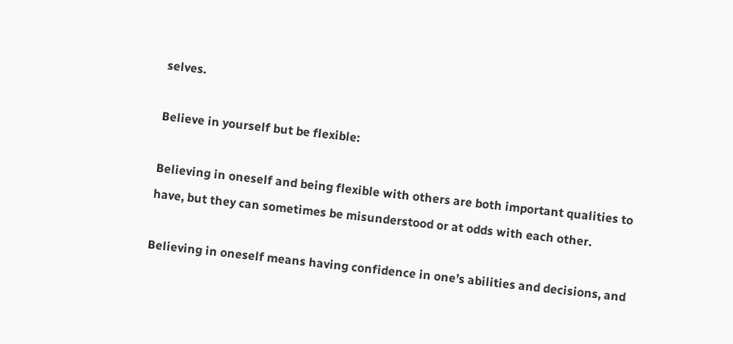selves.

Believe in yourself but be flexible:

Believing in oneself and being flexible with others are both important qualities to have, but they can sometimes be misunderstood or at odds with each other.

Believing in oneself means having confidence in one’s abilities and decisions, and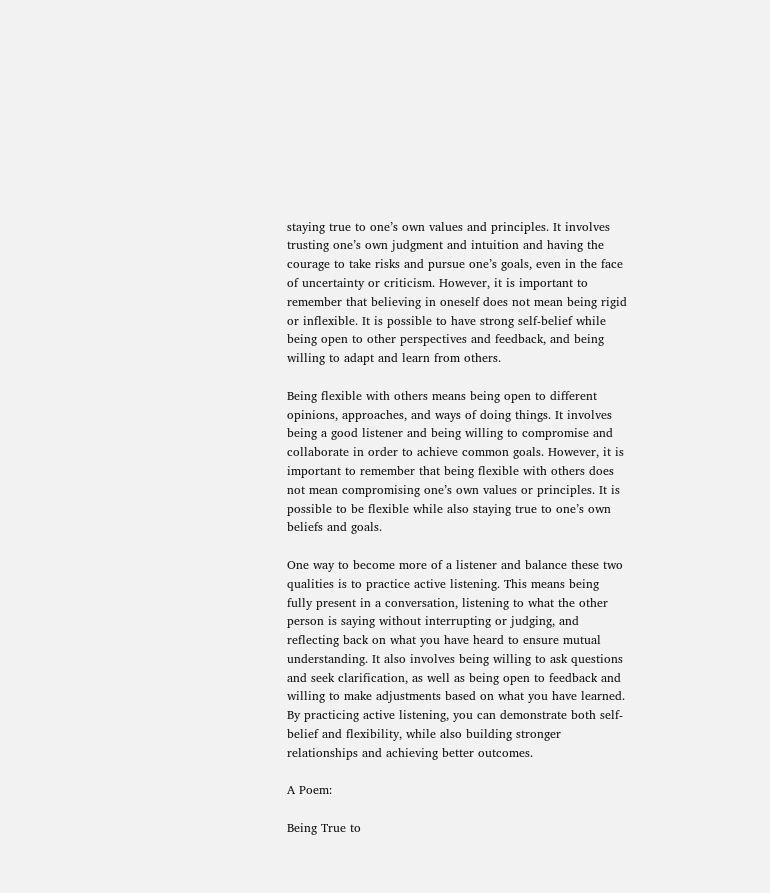staying true to one’s own values and principles. It involves trusting one’s own judgment and intuition and having the courage to take risks and pursue one’s goals, even in the face of uncertainty or criticism. However, it is important to remember that believing in oneself does not mean being rigid or inflexible. It is possible to have strong self-belief while being open to other perspectives and feedback, and being willing to adapt and learn from others.

Being flexible with others means being open to different opinions, approaches, and ways of doing things. It involves being a good listener and being willing to compromise and collaborate in order to achieve common goals. However, it is important to remember that being flexible with others does not mean compromising one’s own values or principles. It is possible to be flexible while also staying true to one’s own beliefs and goals.

One way to become more of a listener and balance these two qualities is to practice active listening. This means being fully present in a conversation, listening to what the other person is saying without interrupting or judging, and reflecting back on what you have heard to ensure mutual understanding. It also involves being willing to ask questions and seek clarification, as well as being open to feedback and willing to make adjustments based on what you have learned. By practicing active listening, you can demonstrate both self-belief and flexibility, while also building stronger relationships and achieving better outcomes.

A Poem:

Being True to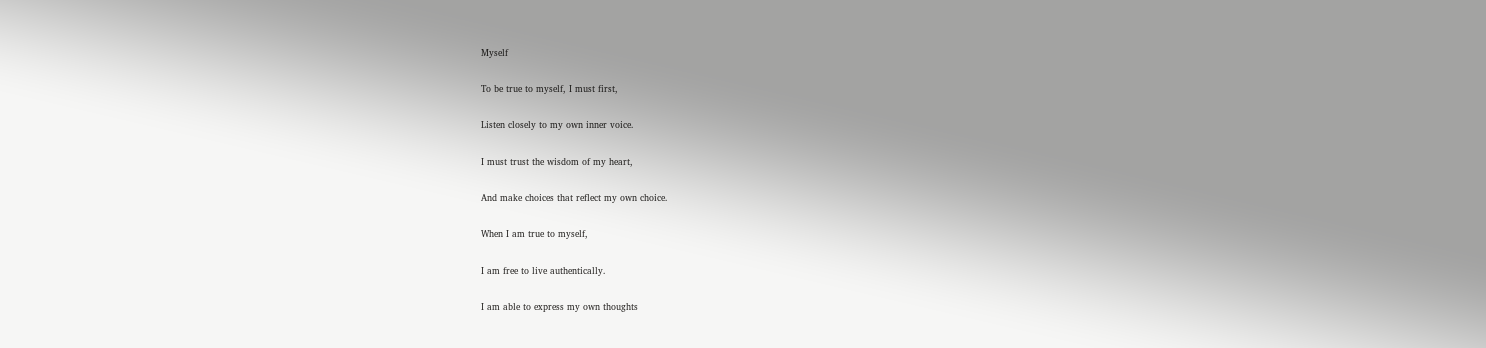Myself

To be true to myself, I must first,

Listen closely to my own inner voice.

I must trust the wisdom of my heart,

And make choices that reflect my own choice.

When I am true to myself,

I am free to live authentically.

I am able to express my own thoughts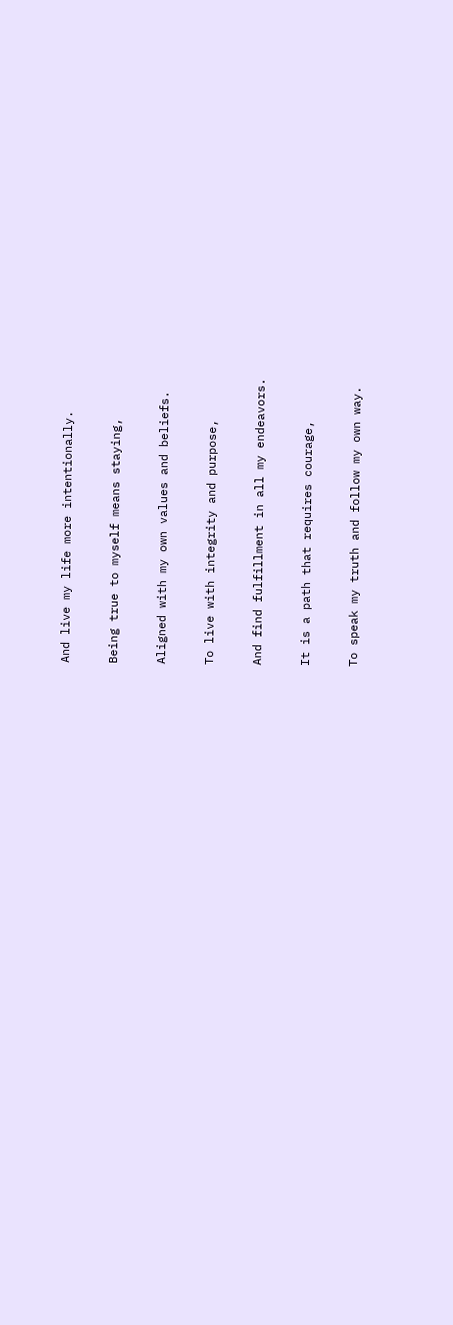And live my life more intentionally.

Being true to myself means staying,

Aligned with my own values and beliefs.

To live with integrity and purpose,

And find fulfillment in all my endeavors.

It is a path that requires courage,

To speak my truth and follow my own way.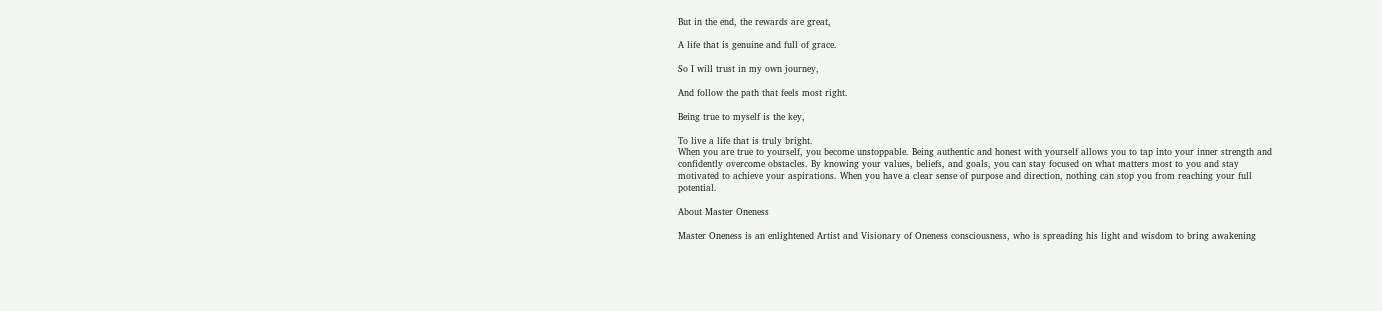But in the end, the rewards are great,

A life that is genuine and full of grace.

So I will trust in my own journey,

And follow the path that feels most right.

Being true to myself is the key,

To live a life that is truly bright.
When you are true to yourself, you become unstoppable. Being authentic and honest with yourself allows you to tap into your inner strength and confidently overcome obstacles. By knowing your values, beliefs, and goals, you can stay focused on what matters most to you and stay motivated to achieve your aspirations. When you have a clear sense of purpose and direction, nothing can stop you from reaching your full potential.

About Master Oneness

Master Oneness is an enlightened Artist and Visionary of Oneness consciousness, who is spreading his light and wisdom to bring awakening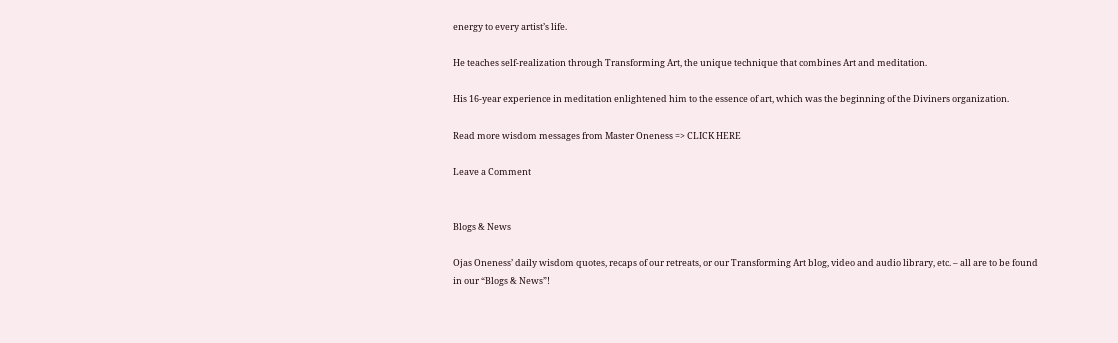energy to every artist’s life.

He teaches self-realization through Transforming Art, the unique technique that combines Art and meditation.

His 16-year experience in meditation enlightened him to the essence of art, which was the beginning of the Diviners organization.

Read more wisdom messages from Master Oneness => CLICK HERE

Leave a Comment


Blogs & News

Ojas Oneness’ daily wisdom quotes, recaps of our retreats, or our Transforming Art blog, video and audio library, etc. – all are to be found in our “Blogs & News”!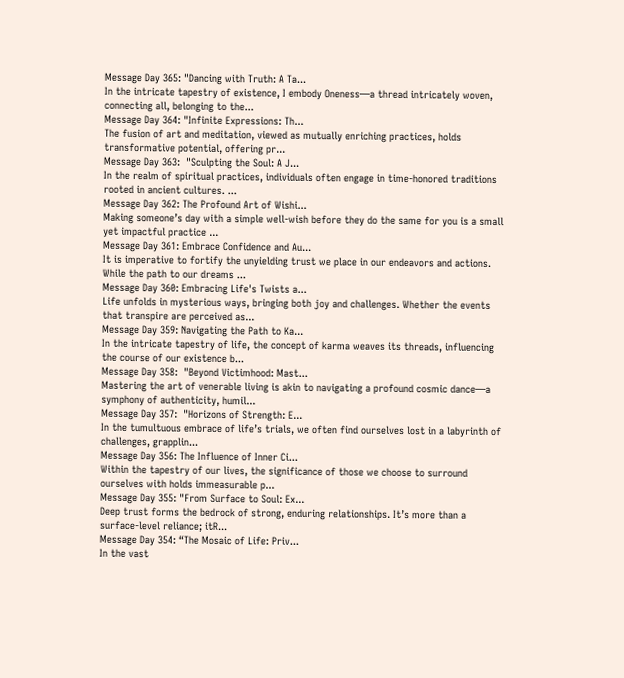Message Day 365: "Dancing with Truth: A Ta...
In the intricate tapestry of existence, I embody Oneness—a thread intricately woven, connecting all, belonging to the...
Message Day 364: "Infinite Expressions: Th...
The fusion of art and meditation, viewed as mutually enriching practices, holds transformative potential, offering pr...
Message Day 363:  "Sculpting the Soul: A J...
In the realm of spiritual practices, individuals often engage in time-honored traditions rooted in ancient cultures. ...
Message Day 362: The Profound Art of Wishi...
Making someone’s day with a simple well-wish before they do the same for you is a small yet impactful practice ...
Message Day 361: Embrace Confidence and Au...
It is imperative to fortify the unyielding trust we place in our endeavors and actions. While the path to our dreams ...
Message Day 360: Embracing Life's Twists a...
Life unfolds in mysterious ways, bringing both joy and challenges. Whether the events that transpire are perceived as...
Message Day 359: Navigating the Path to Ka...
In the intricate tapestry of life, the concept of karma weaves its threads, influencing the course of our existence b...
Message Day 358:  "Beyond Victimhood: Mast...
Mastering the art of venerable living is akin to navigating a profound cosmic dance—a symphony of authenticity, humil...
Message Day 357:  "Horizons of Strength: E...
In the tumultuous embrace of life’s trials, we often find ourselves lost in a labyrinth of challenges, grapplin...
Message Day 356: The Influence of Inner Ci...
Within the tapestry of our lives, the significance of those we choose to surround ourselves with holds immeasurable p...
Message Day 355: "From Surface to Soul: Ex...
Deep trust forms the bedrock of strong, enduring relationships. It’s more than a surface-level reliance; itR...
Message Day 354: “The Mosaic of Life: Priv...
In the vast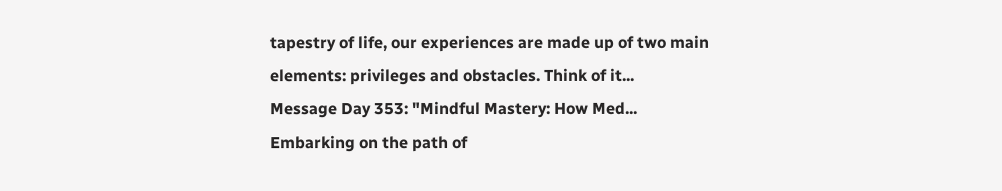tapestry of life, our experiences are made up of two main elements: privileges and obstacles. Think of it...
Message Day 353: "Mindful Mastery: How Med...
Embarking on the path of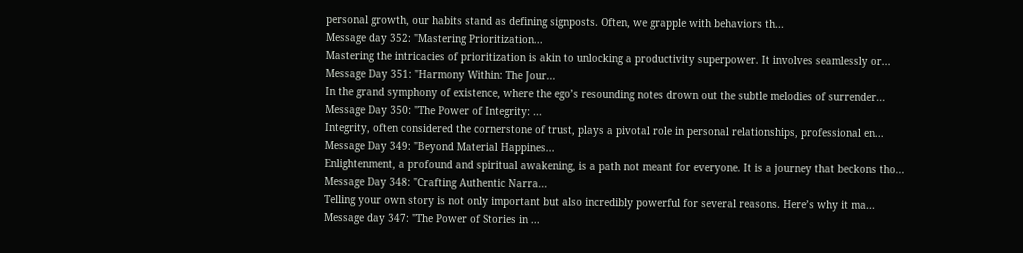personal growth, our habits stand as defining signposts. Often, we grapple with behaviors th...
Message day 352: "Mastering Prioritization...
Mastering the intricacies of prioritization is akin to unlocking a productivity superpower. It involves seamlessly or...
Message Day 351: "Harmony Within: The Jour...
In the grand symphony of existence, where the ego’s resounding notes drown out the subtle melodies of surrender...
Message Day 350: "The Power of Integrity: ...
Integrity, often considered the cornerstone of trust, plays a pivotal role in personal relationships, professional en...
Message Day 349: "Beyond Material Happines...
Enlightenment, a profound and spiritual awakening, is a path not meant for everyone. It is a journey that beckons tho...
Message Day 348: "Crafting Authentic Narra...
Telling your own story is not only important but also incredibly powerful for several reasons. Here’s why it ma...
Message day 347: "The Power of Stories in ...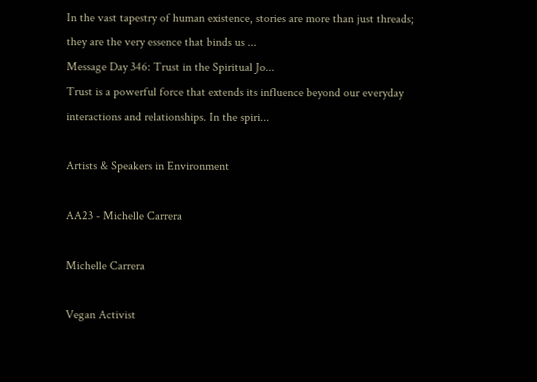In the vast tapestry of human existence, stories are more than just threads; they are the very essence that binds us ...
Message Day 346: Trust in the Spiritual Jo...
Trust is a powerful force that extends its influence beyond our everyday interactions and relationships. In the spiri...

Artists & Speakers in Environment

AA23 - Michelle Carrera

Michelle Carrera

Vegan Activist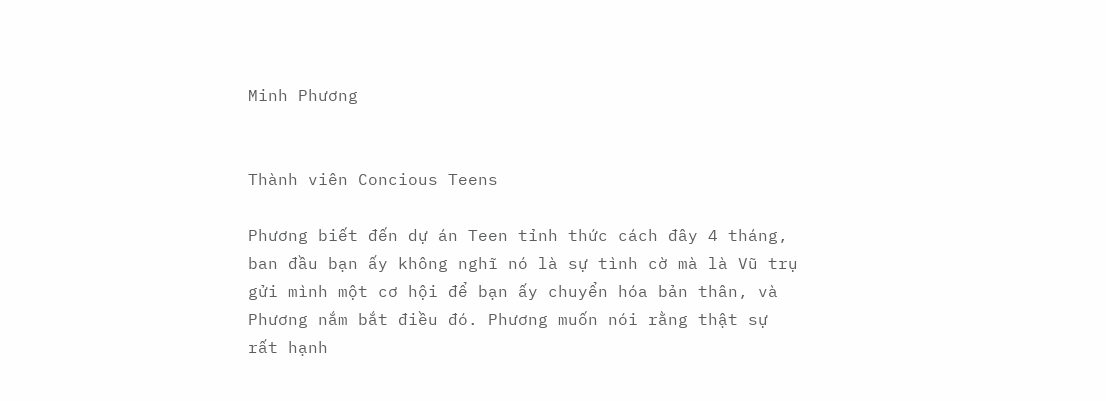Minh Phương


Thành viên Concious Teens

Phương biết đến dự án Teen tỉnh thức cách đây 4 tháng, ban đầu bạn ấy không nghĩ nó là sự tình cờ mà là Vũ trụ gửi mình một cơ hội để bạn ấy chuyển hóa bản thân, và Phương nắm bắt điều đó. Phương muốn nói rằng thật sự rất hạnh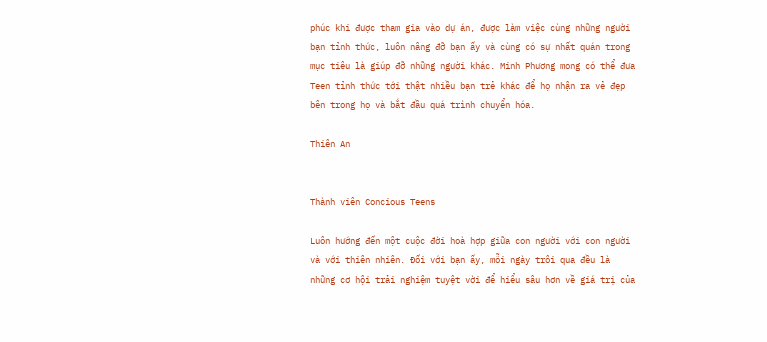phúc khi được tham gia vào dự án, được làm việc cùng những người bạn tỉnh thức, luôn nâng đỡ bạn ấy và cùng có sự nhất quán trong mục tiêu là giúp đỡ những người khác. Minh Phương mong có thể đưa Teen tỉnh thức tới thật nhiều bạn trẻ khác để họ nhận ra vẻ đẹp bên trong họ và bắt đầu quá trình chuyển hóa.

Thiên An


Thành viên Concious Teens

Luôn hướng đến một cuộc đời hoà hợp giữa con người với con người và với thiên nhiên. Đối với bạn ấy, mỗi ngày trôi qua đều là những cơ hội trải nghiệm tuyệt vời để hiểu sâu hơn về giá trị của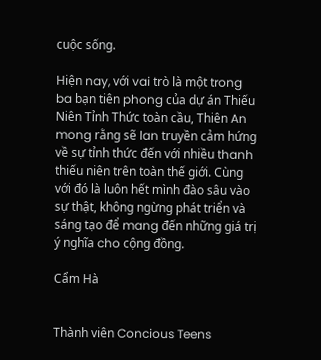cuộc sống.

Hiện nay, với vai trò là một trong ba bạn tiên phong của dự án Thiếu Niên Tỉnh Thức toàn cầu, Thiên An mong rằng sẽ lan truyền cảm hứng về sự tỉnh thức đến với nhiều thanh thiếu niên trên toàn thế giới. Cùng với đó là luôn hết mình đào sâu vào sự thật, không ngừng phát triển và sáng tạo để mang đến những giá trị ý nghĩa cho cộng đồng.

Cẩm Hà


Thành viên Concious Teens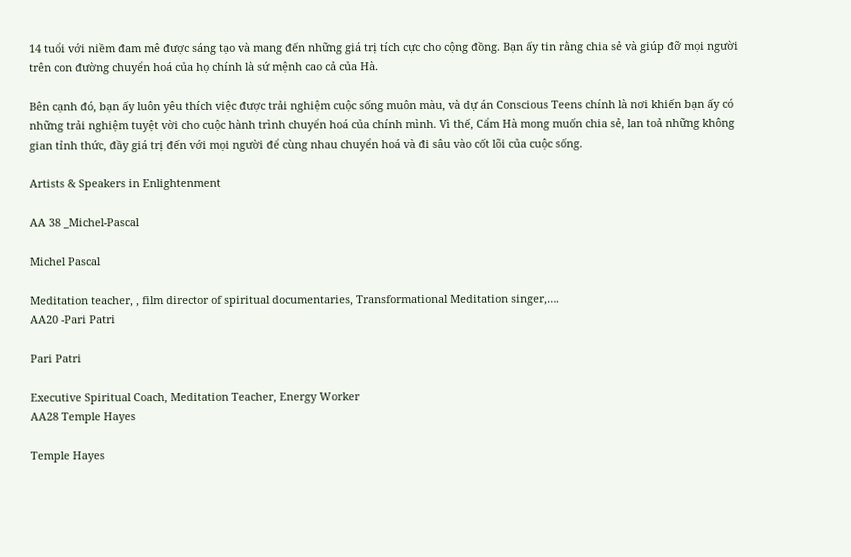14 tuổi với niềm đam mê được sáng tạo và mang đến những giá trị tích cực cho cộng đồng. Bạn ấy tin rằng chia sẻ và giúp đỡ mọi người trên con đường chuyển hoá của họ chính là sứ mệnh cao cả của Hà.

Bên cạnh đó, bạn ấy luôn yêu thích việc được trải nghiệm cuộc sống muôn màu, và dự án Conscious Teens chính là nơi khiến bạn ấy có những trải nghiệm tuyệt vời cho cuộc hành trình chuyển hoá của chính mình. Vì thế, Cẩm Hà mong muốn chia sẻ, lan toả những không gian tỉnh thức, đầy giá trị đến với mọi người để cùng nhau chuyển hoá và đi sâu vào cốt lõi của cuộc sống.

Artists & Speakers in Enlightenment

AA 38 _Michel-Pascal

Michel Pascal

Meditation teacher, , film director of spiritual documentaries, Transformational Meditation singer,….
AA20 -Pari Patri

Pari Patri

Executive Spiritual Coach, Meditation Teacher, Energy Worker
AA28 Temple Hayes

Temple Hayes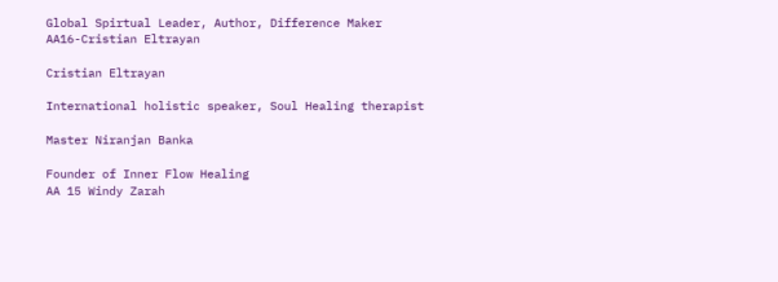Global Spirtual Leader, Author, Difference Maker
AA16-Cristian Eltrayan

Cristian Eltrayan

International holistic speaker, Soul Healing therapist

Master Niranjan Banka

Founder of Inner Flow Healing
AA 15 Windy Zarah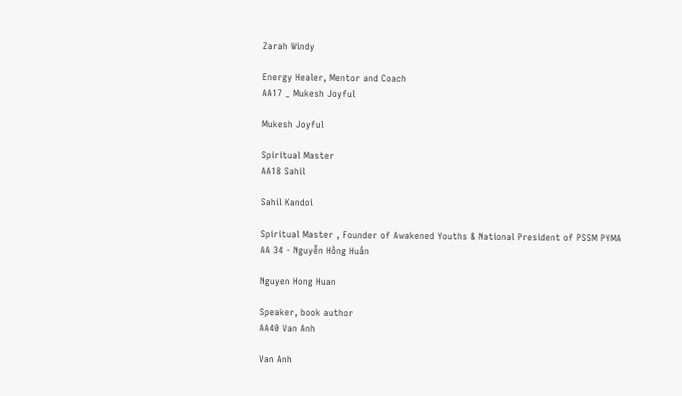Zarah Windy

Energy Healer, Mentor and Coach
AA17 _ Mukesh Joyful

Mukesh Joyful

Spiritual Master
AA18 Sahil

Sahil Kandoi

Spiritual Master , Founder of Awakened Youths & National President of PSSM PYMA
AA 34 - Nguyễn Hồng Huấn

Nguyen Hong Huan

Speaker, book author
AA40 Van Anh

Van Anh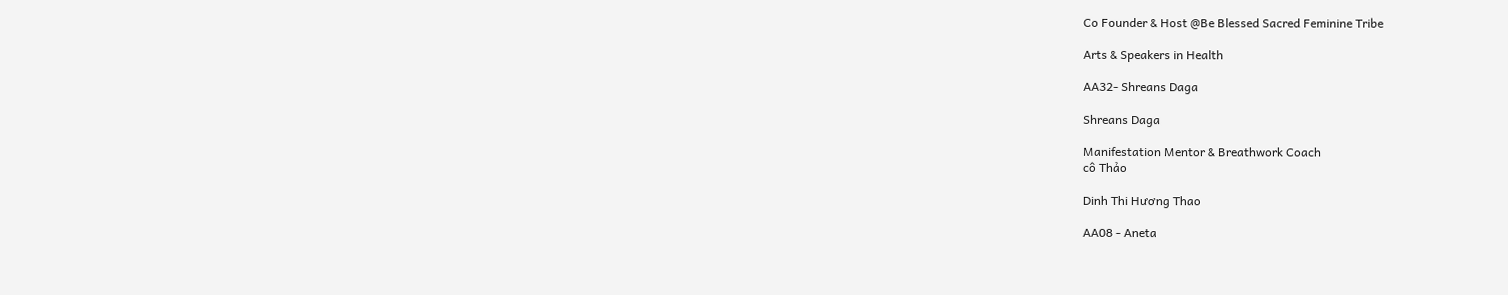Co Founder & Host @Be Blessed Sacred Feminine Tribe

Arts & Speakers in Health

AA32- Shreans Daga

Shreans Daga

Manifestation Mentor & Breathwork Coach
cô Thảo

Dinh Thi Hương Thao

AA08 - Aneta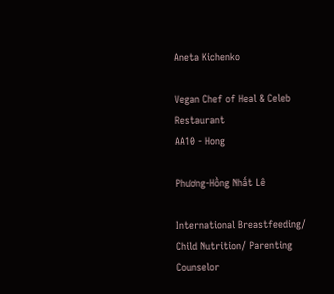Aneta Kichenko

Vegan Chef of Heal & Celeb Restaurant
AA10 - Hong

Phương-Hồng Nhất Lê

International Breastfeeding/ Child Nutrition/ Parenting Counselor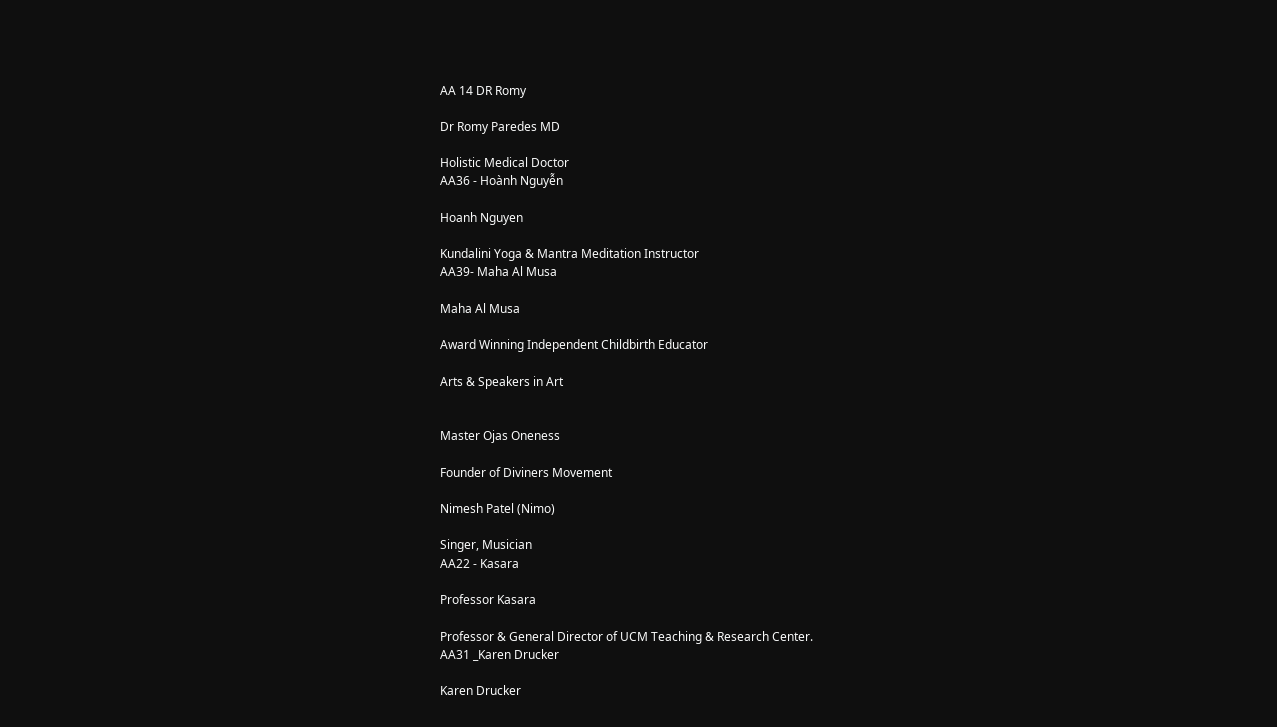AA 14 DR Romy

Dr Romy Paredes MD

Holistic Medical Doctor
AA36 - Hoành Nguyễn

Hoanh Nguyen

Kundalini Yoga & Mantra Meditation Instructor
AA39- Maha Al Musa

Maha Al Musa

Award Winning Independent Childbirth Educator

Arts & Speakers in Art


Master Ojas Oneness

Founder of Diviners Movement

Nimesh Patel (Nimo)

Singer, Musician
AA22 - Kasara

Professor Kasara

Professor & General Director of UCM Teaching & Research Center.
AA31 _Karen Drucker

Karen Drucker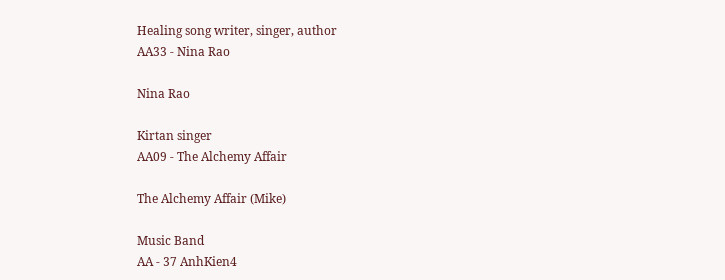Healing song writer, singer, author
AA33 - Nina Rao

Nina Rao

Kirtan singer
AA09 - The Alchemy Affair

The Alchemy Affair (Mike)

Music Band
AA - 37 AnhKien4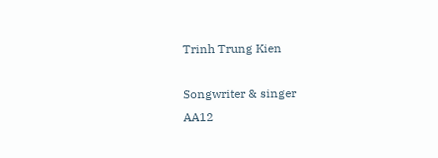Trinh Trung Kien

Songwriter & singer
AA12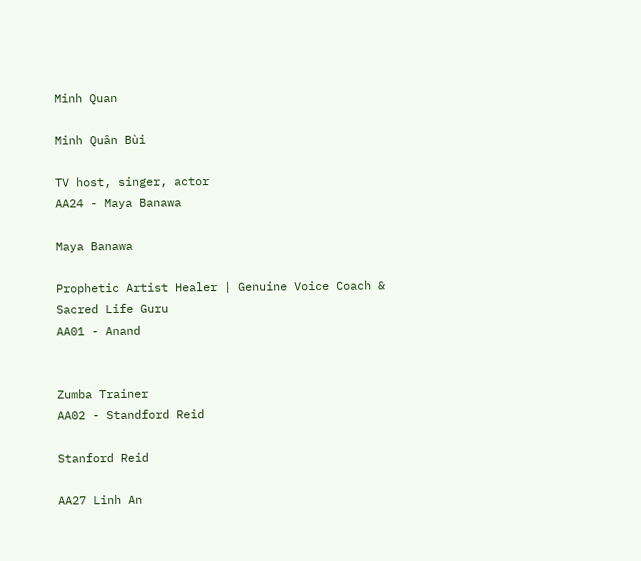Minh Quan

Minh Quân Bùi

TV host, singer, actor
AA24 - Maya Banawa

Maya Banawa

Prophetic Artist Healer | Genuine Voice Coach & Sacred Life Guru
AA01 - Anand


Zumba Trainer
AA02 - Standford Reid

Stanford Reid

AA27 Linh An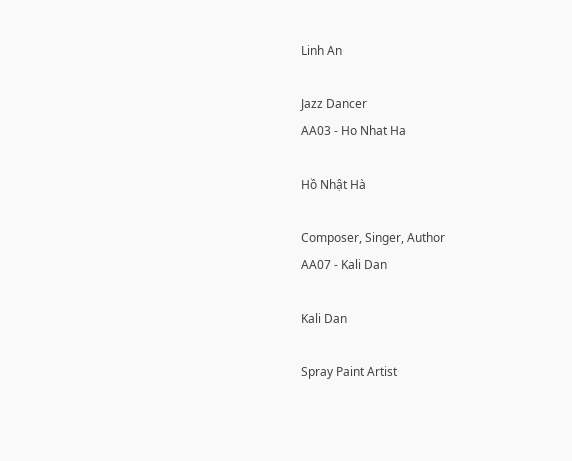Linh An

Jazz Dancer
AA03 - Ho Nhat Ha

Hồ Nhật Hà

Composer, Singer, Author
AA07 - Kali Dan

Kali Dan

Spray Paint Artist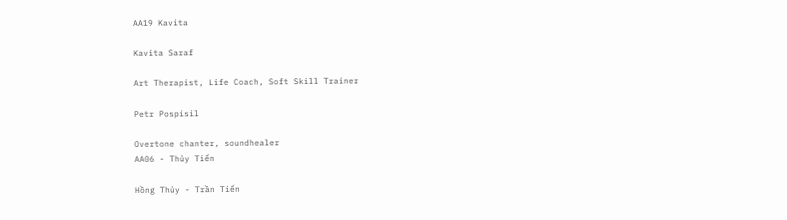AA19 Kavita

Kavita Saraf

Art Therapist, Life Coach, Soft Skill Trainer

Petr Pospisil

Overtone chanter, soundhealer
AA06 - Thủy Tiến

Hồng Thủy - Trần Tiến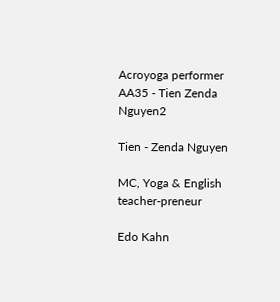Acroyoga performer
AA35 - Tien Zenda Nguyen2

Tien - Zenda Nguyen

MC, Yoga & English teacher-preneur

Edo Kahn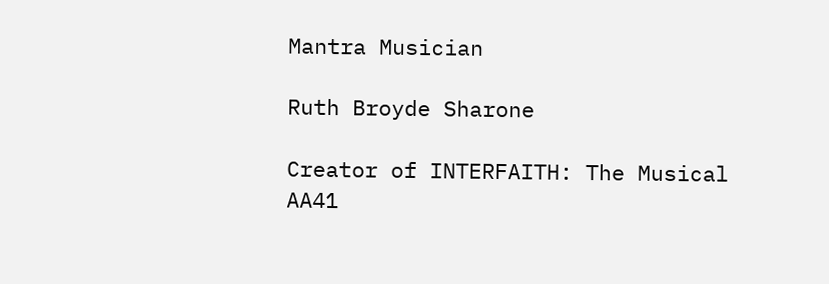Mantra Musician

Ruth Broyde Sharone

Creator of INTERFAITH: The Musical
AA41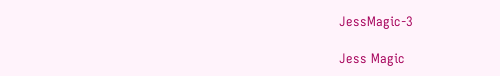JessMagic-3

Jess Magic